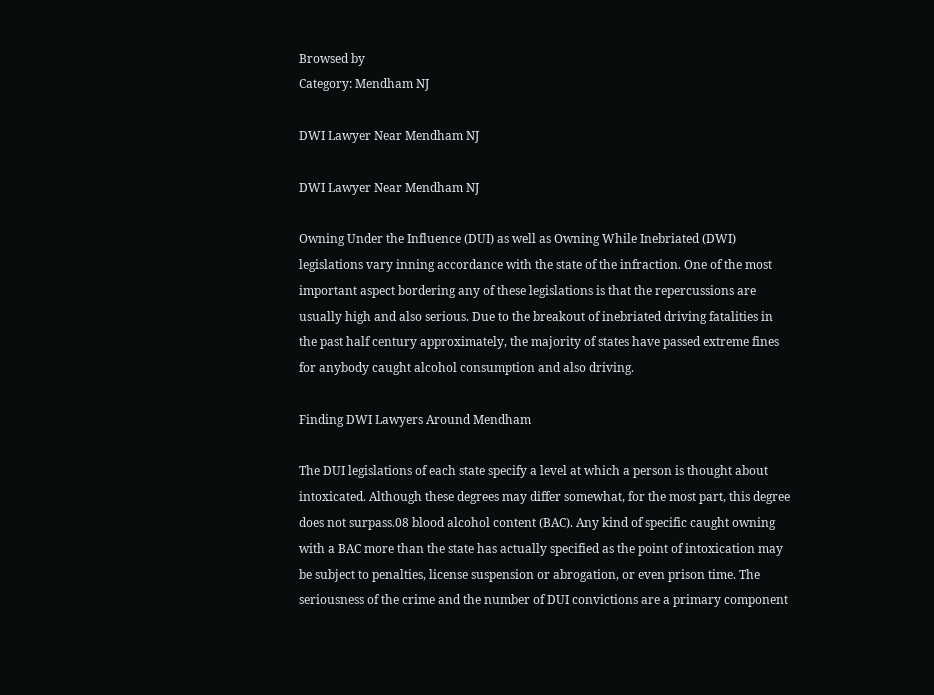Browsed by
Category: Mendham NJ

DWI Lawyer Near Mendham NJ

DWI Lawyer Near Mendham NJ

Owning Under the Influence (DUI) as well as Owning While Inebriated (DWI) legislations vary inning accordance with the state of the infraction. One of the most important aspect bordering any of these legislations is that the repercussions are usually high and also serious. Due to the breakout of inebriated driving fatalities in the past half century approximately, the majority of states have passed extreme fines for anybody caught alcohol consumption and also driving.

Finding DWI Lawyers Around Mendham

The DUI legislations of each state specify a level at which a person is thought about intoxicated. Although these degrees may differ somewhat, for the most part, this degree does not surpass.08 blood alcohol content (BAC). Any kind of specific caught owning with a BAC more than the state has actually specified as the point of intoxication may be subject to penalties, license suspension or abrogation, or even prison time. The seriousness of the crime and the number of DUI convictions are a primary component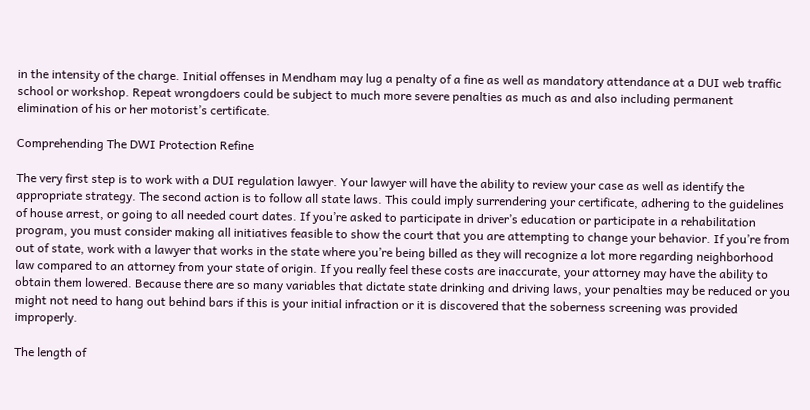in the intensity of the charge. Initial offenses in Mendham may lug a penalty of a fine as well as mandatory attendance at a DUI web traffic school or workshop. Repeat wrongdoers could be subject to much more severe penalties as much as and also including permanent elimination of his or her motorist’s certificate.

Comprehending The DWI Protection Refine

The very first step is to work with a DUI regulation lawyer. Your lawyer will have the ability to review your case as well as identify the appropriate strategy. The second action is to follow all state laws. This could imply surrendering your certificate, adhering to the guidelines of house arrest, or going to all needed court dates. If you’re asked to participate in driver’s education or participate in a rehabilitation program, you must consider making all initiatives feasible to show the court that you are attempting to change your behavior. If you’re from out of state, work with a lawyer that works in the state where you’re being billed as they will recognize a lot more regarding neighborhood law compared to an attorney from your state of origin. If you really feel these costs are inaccurate, your attorney may have the ability to obtain them lowered. Because there are so many variables that dictate state drinking and driving laws, your penalties may be reduced or you might not need to hang out behind bars if this is your initial infraction or it is discovered that the soberness screening was provided improperly.

The length of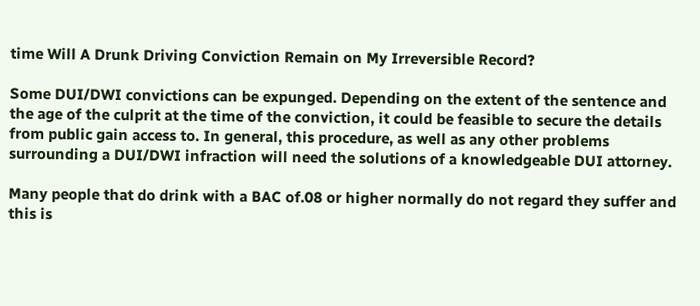time Will A Drunk Driving Conviction Remain on My Irreversible Record?

Some DUI/DWI convictions can be expunged. Depending on the extent of the sentence and the age of the culprit at the time of the conviction, it could be feasible to secure the details from public gain access to. In general, this procedure, as well as any other problems surrounding a DUI/DWI infraction will need the solutions of a knowledgeable DUI attorney.

Many people that do drink with a BAC of.08 or higher normally do not regard they suffer and this is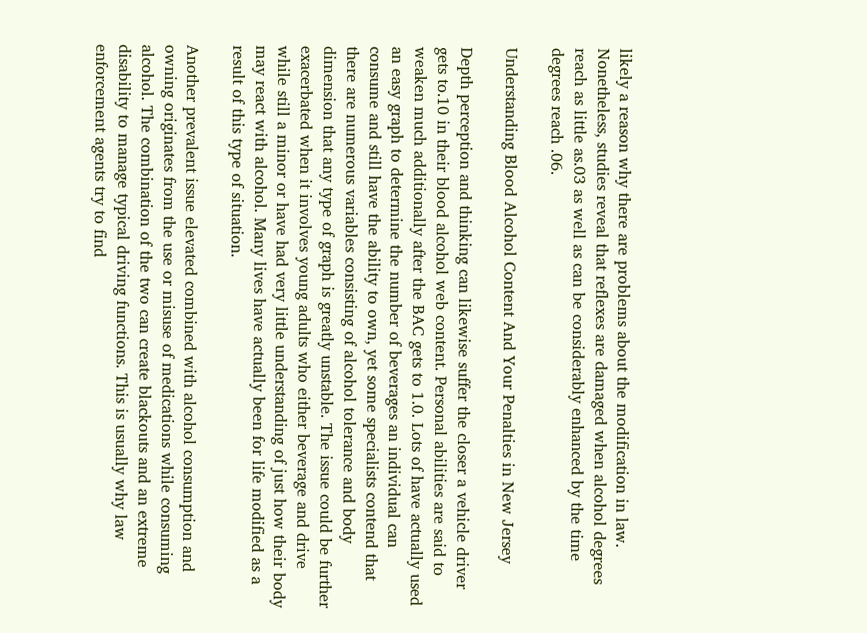likely a reason why there are problems about the modification in law. Nonetheless, studies reveal that reflexes are damaged when alcohol degrees reach as little as.03 as well as can be considerably enhanced by the time degrees reach .06.

Understanding Blood Alcohol Content And Your Penalties in New Jersey

Depth perception and thinking can likewise suffer the closer a vehicle driver gets to.10 in their blood alcohol web content. Personal abilities are said to weaken much additionally after the BAC gets to 1.0. Lots of have actually used an easy graph to determine the number of beverages an individual can consume and still have the ability to own, yet some specialists contend that there are numerous variables consisting of alcohol tolerance and body dimension that any type of graph is greatly unstable. The issue could be further exacerbated when it involves young adults who either beverage and drive while still a minor or have had very little understanding of just how their body may react with alcohol. Many lives have actually been for life modified as a result of this type of situation.

Another prevalent issue elevated combined with alcohol consumption and owning originates from the use or misuse of medications while consuming alcohol. The combination of the two can create blackouts and an extreme disability to manage typical driving functions. This is usually why law enforcement agents try to find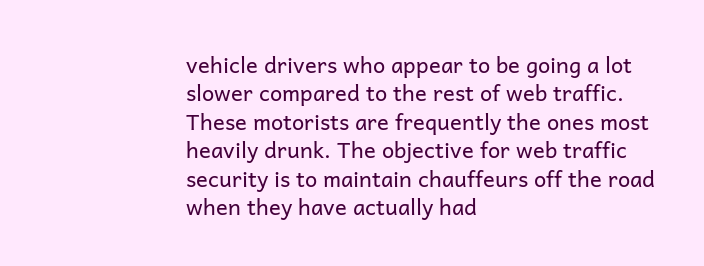vehicle drivers who appear to be going a lot slower compared to the rest of web traffic. These motorists are frequently the ones most heavily drunk. The objective for web traffic security is to maintain chauffeurs off the road when they have actually had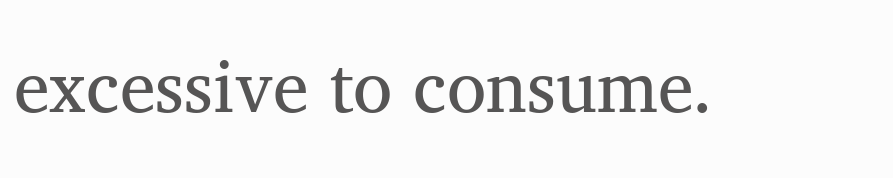excessive to consume.